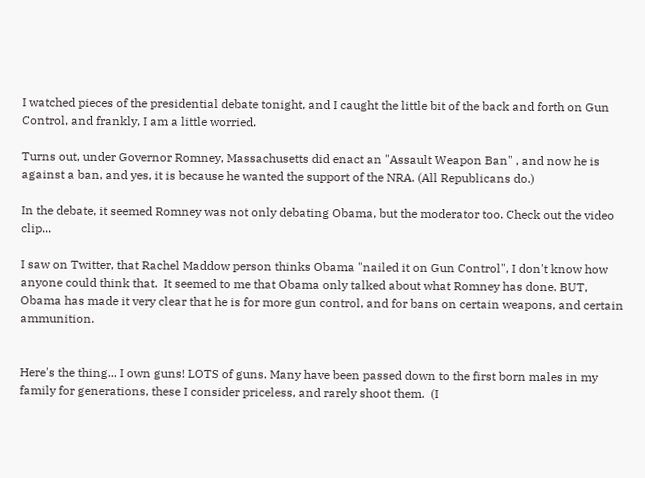I watched pieces of the presidential debate tonight, and I caught the little bit of the back and forth on Gun Control, and frankly, I am a little worried.

Turns out, under Governor Romney, Massachusetts did enact an "Assault Weapon Ban" , and now he is against a ban, and yes, it is because he wanted the support of the NRA. (All Republicans do.)

In the debate, it seemed Romney was not only debating Obama, but the moderator too. Check out the video clip...

I saw on Twitter, that Rachel Maddow person thinks Obama "nailed it on Gun Control", I don't know how anyone could think that.  It seemed to me that Obama only talked about what Romney has done. BUT, Obama has made it very clear that he is for more gun control, and for bans on certain weapons, and certain ammunition.


Here's the thing... I own guns! LOTS of guns. Many have been passed down to the first born males in my family for generations, these I consider priceless, and rarely shoot them.  (I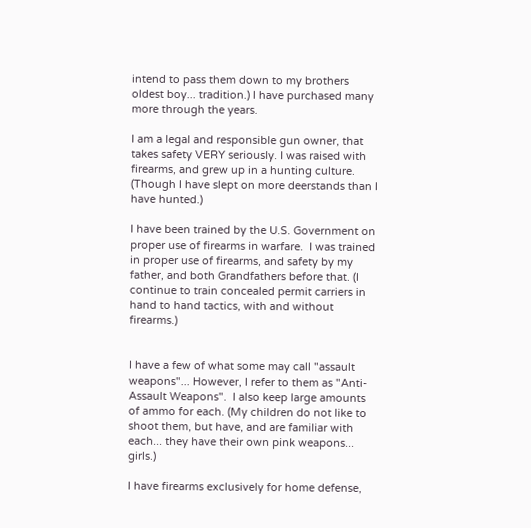intend to pass them down to my brothers oldest boy... tradition.) I have purchased many more through the years.

I am a legal and responsible gun owner, that takes safety VERY seriously. I was raised with firearms, and grew up in a hunting culture. (Though I have slept on more deerstands than I have hunted.)

I have been trained by the U.S. Government on proper use of firearms in warfare.  I was trained in proper use of firearms, and safety by my father, and both Grandfathers before that. (I continue to train concealed permit carriers in hand to hand tactics, with and without firearms.)


I have a few of what some may call "assault weapons"... However, I refer to them as "Anti-Assault Weapons".  I also keep large amounts of ammo for each. (My children do not like to shoot them, but have, and are familiar with each... they have their own pink weapons... girls.)

I have firearms exclusively for home defense,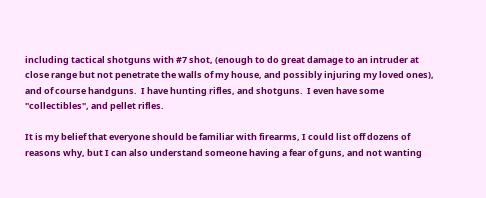including tactical shotguns with #7 shot, (enough to do great damage to an intruder at close range but not penetrate the walls of my house, and possibly injuring my loved ones), and of course handguns.  I have hunting rifles, and shotguns.  I even have some "collectibles", and pellet rifles.

It is my belief that everyone should be familiar with firearms, I could list off dozens of reasons why, but I can also understand someone having a fear of guns, and not wanting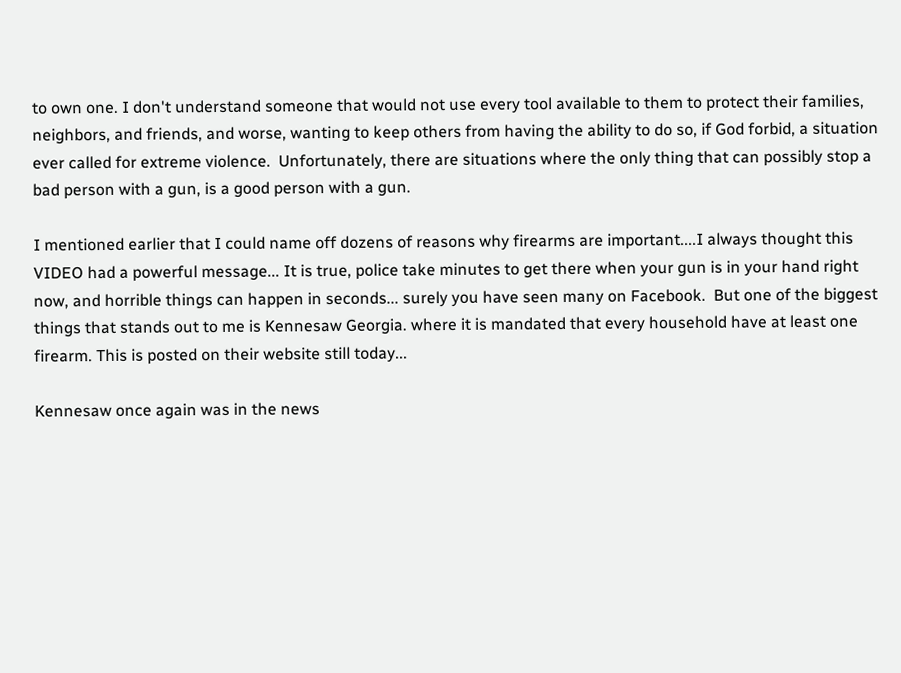to own one. I don't understand someone that would not use every tool available to them to protect their families, neighbors, and friends, and worse, wanting to keep others from having the ability to do so, if God forbid, a situation ever called for extreme violence.  Unfortunately, there are situations where the only thing that can possibly stop a bad person with a gun, is a good person with a gun.

I mentioned earlier that I could name off dozens of reasons why firearms are important....I always thought this VIDEO had a powerful message... It is true, police take minutes to get there when your gun is in your hand right now, and horrible things can happen in seconds... surely you have seen many on Facebook.  But one of the biggest things that stands out to me is Kennesaw Georgia. where it is mandated that every household have at least one firearm. This is posted on their website still today...

Kennesaw once again was in the news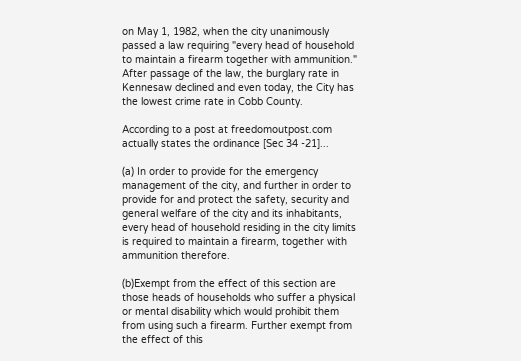on May 1, 1982, when the city unanimously passed a law requiring "every head of household to maintain a firearm together with ammunition." After passage of the law, the burglary rate in Kennesaw declined and even today, the City has the lowest crime rate in Cobb County.

According to a post at freedomoutpost.com actually states the ordinance [Sec 34 -21]...

(a) In order to provide for the emergency management of the city, and further in order to provide for and protect the safety, security and general welfare of the city and its inhabitants, every head of household residing in the city limits is required to maintain a firearm, together with ammunition therefore.

(b)Exempt from the effect of this section are those heads of households who suffer a physical or mental disability which would prohibit them from using such a firearm. Further exempt from the effect of this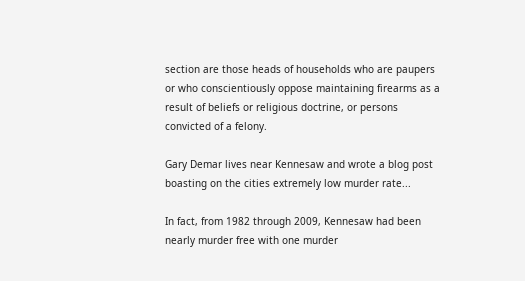section are those heads of households who are paupers or who conscientiously oppose maintaining firearms as a result of beliefs or religious doctrine, or persons convicted of a felony.

Gary Demar lives near Kennesaw and wrote a blog post boasting on the cities extremely low murder rate...

In fact, from 1982 through 2009, Kennesaw had been nearly murder free with one murder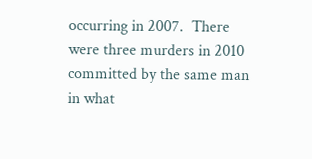occurring in 2007.  There were three murders in 2010 committed by the same man in what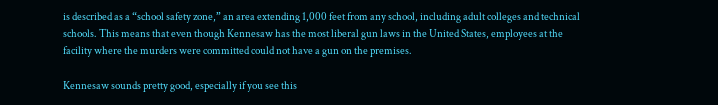is described as a “school safety zone,” an area extending 1,000 feet from any school, including adult colleges and technical schools. This means that even though Kennesaw has the most liberal gun laws in the United States, employees at the facility where the murders were committed could not have a gun on the premises.

Kennesaw sounds pretty good, especially if you see this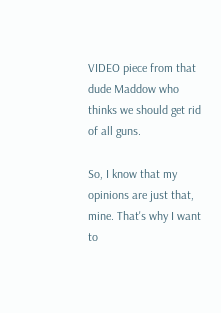VIDEO piece from that dude Maddow who thinks we should get rid of all guns.

So, I know that my opinions are just that, mine. That's why I want to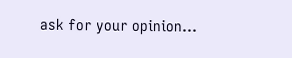ask for your opinion...